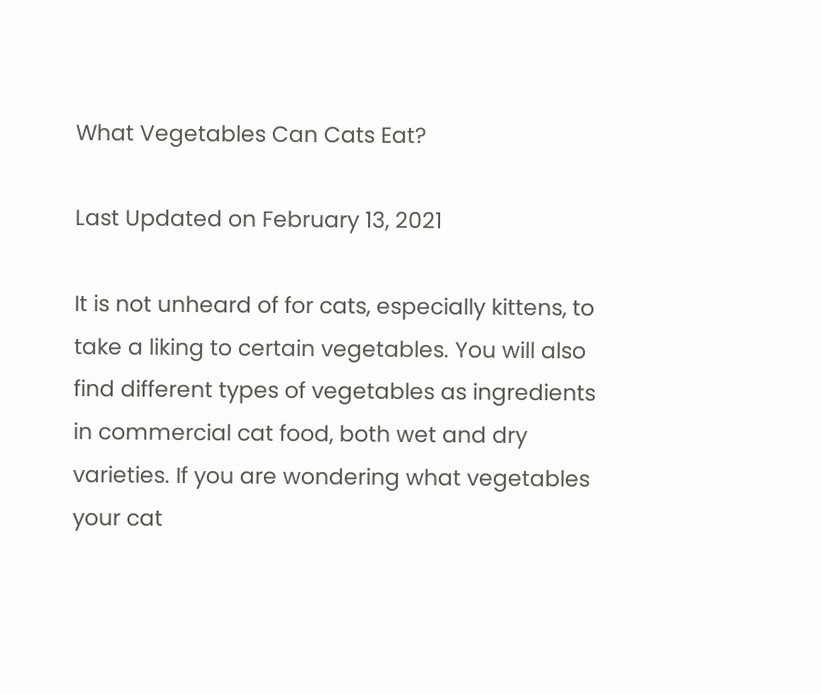What Vegetables Can Cats Eat?

Last Updated on February 13, 2021

It is not unheard of for cats, especially kittens, to take a liking to certain vegetables. You will also find different types of vegetables as ingredients in commercial cat food, both wet and dry varieties. If you are wondering what vegetables your cat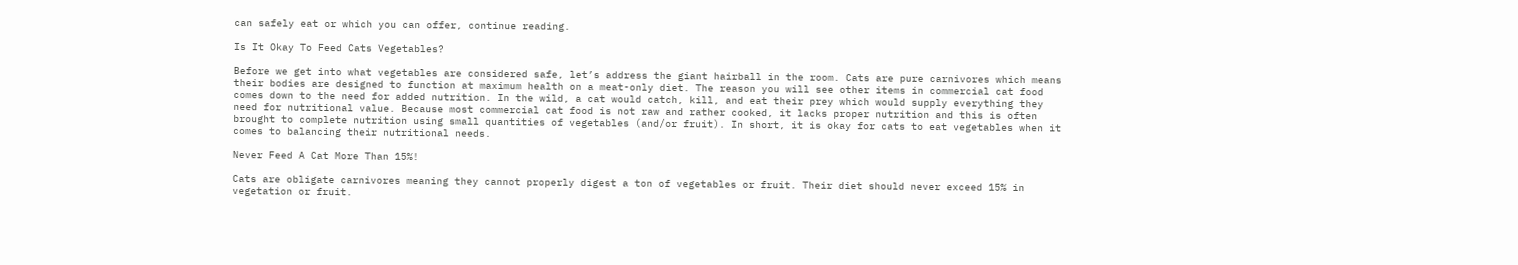can safely eat or which you can offer, continue reading.

Is It Okay To Feed Cats Vegetables?

Before we get into what vegetables are considered safe, let’s address the giant hairball in the room. Cats are pure carnivores which means their bodies are designed to function at maximum health on a meat-only diet. The reason you will see other items in commercial cat food comes down to the need for added nutrition. In the wild, a cat would catch, kill, and eat their prey which would supply everything they need for nutritional value. Because most commercial cat food is not raw and rather cooked, it lacks proper nutrition and this is often brought to complete nutrition using small quantities of vegetables (and/or fruit). In short, it is okay for cats to eat vegetables when it comes to balancing their nutritional needs.

Never Feed A Cat More Than 15%!

Cats are obligate carnivores meaning they cannot properly digest a ton of vegetables or fruit. Their diet should never exceed 15% in vegetation or fruit.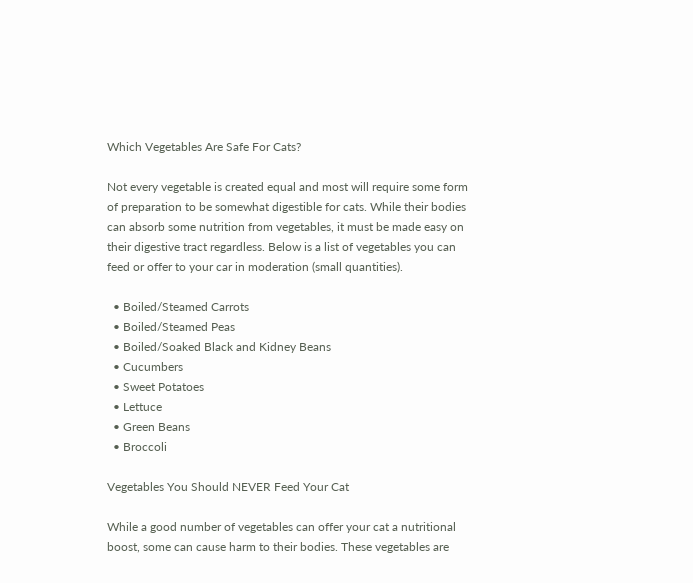Which Vegetables Are Safe For Cats?

Not every vegetable is created equal and most will require some form of preparation to be somewhat digestible for cats. While their bodies can absorb some nutrition from vegetables, it must be made easy on their digestive tract regardless. Below is a list of vegetables you can feed or offer to your car in moderation (small quantities).

  • Boiled/Steamed Carrots
  • Boiled/Steamed Peas
  • Boiled/Soaked Black and Kidney Beans
  • Cucumbers
  • Sweet Potatoes
  • Lettuce
  • Green Beans
  • Broccoli

Vegetables You Should NEVER Feed Your Cat

While a good number of vegetables can offer your cat a nutritional boost, some can cause harm to their bodies. These vegetables are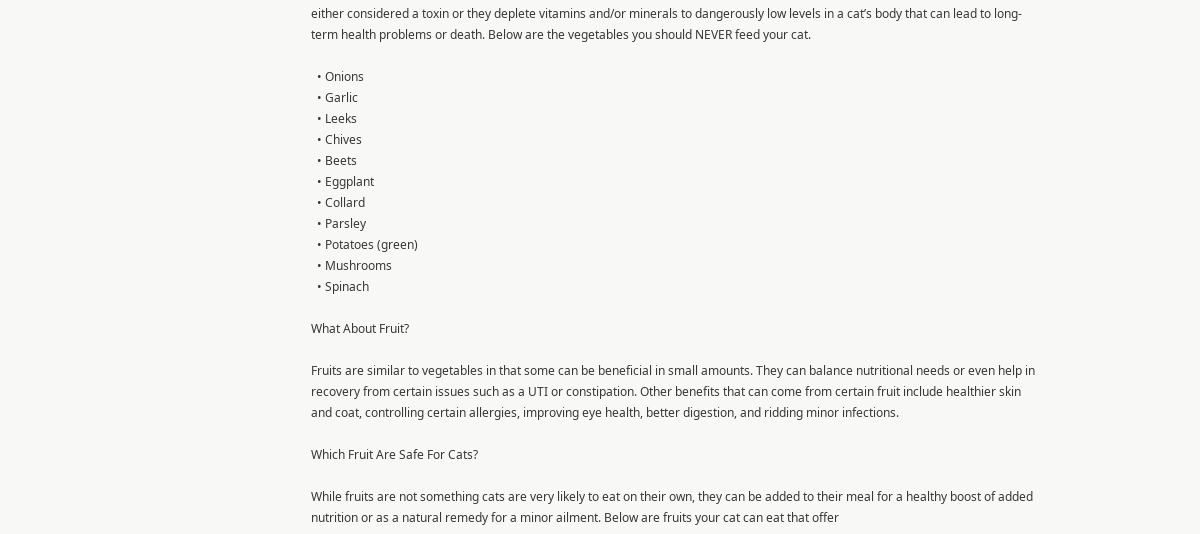either considered a toxin or they deplete vitamins and/or minerals to dangerously low levels in a cat’s body that can lead to long-term health problems or death. Below are the vegetables you should NEVER feed your cat.

  • Onions
  • Garlic
  • Leeks
  • Chives
  • Beets
  • Eggplant
  • Collard
  • Parsley
  • Potatoes (green)
  • Mushrooms
  • Spinach

What About Fruit?

Fruits are similar to vegetables in that some can be beneficial in small amounts. They can balance nutritional needs or even help in recovery from certain issues such as a UTI or constipation. Other benefits that can come from certain fruit include healthier skin and coat, controlling certain allergies, improving eye health, better digestion, and ridding minor infections.

Which Fruit Are Safe For Cats?

While fruits are not something cats are very likely to eat on their own, they can be added to their meal for a healthy boost of added nutrition or as a natural remedy for a minor ailment. Below are fruits your cat can eat that offer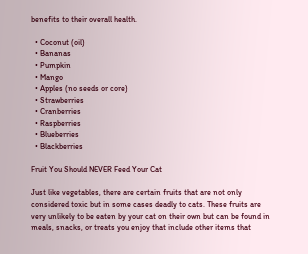benefits to their overall health.

  • Coconut (oil)
  • Bananas
  • Pumpkin
  • Mango
  • Apples (no seeds or core)
  • Strawberries
  • Cranberries
  • Raspberries
  • Blueberries
  • Blackberries

Fruit You Should NEVER Feed Your Cat

Just like vegetables, there are certain fruits that are not only considered toxic but in some cases deadly to cats. These fruits are very unlikely to be eaten by your cat on their own but can be found in meals, snacks, or treats you enjoy that include other items that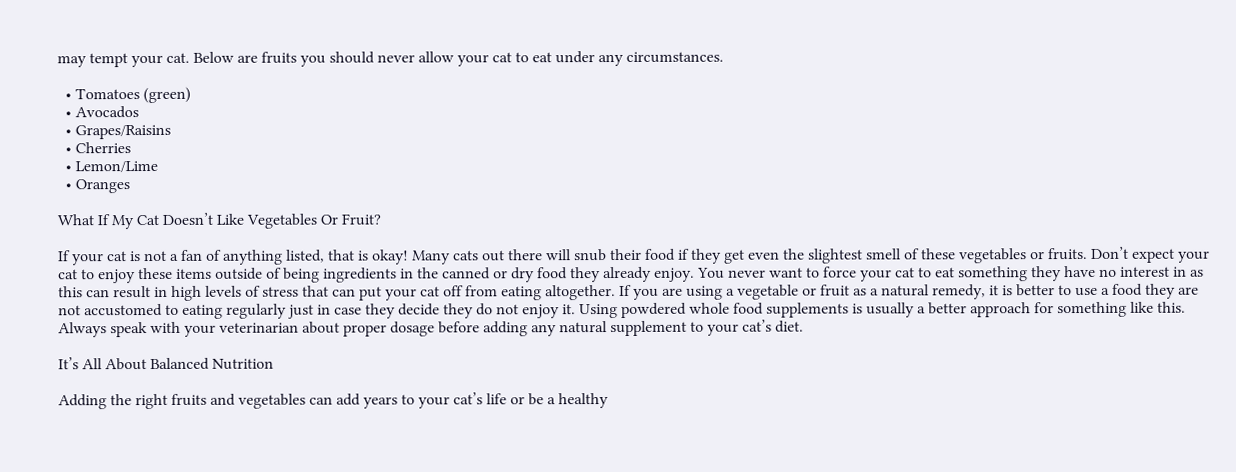may tempt your cat. Below are fruits you should never allow your cat to eat under any circumstances.

  • Tomatoes (green)
  • Avocados
  • Grapes/Raisins
  • Cherries
  • Lemon/Lime
  • Oranges

What If My Cat Doesn’t Like Vegetables Or Fruit?

If your cat is not a fan of anything listed, that is okay! Many cats out there will snub their food if they get even the slightest smell of these vegetables or fruits. Don’t expect your cat to enjoy these items outside of being ingredients in the canned or dry food they already enjoy. You never want to force your cat to eat something they have no interest in as this can result in high levels of stress that can put your cat off from eating altogether. If you are using a vegetable or fruit as a natural remedy, it is better to use a food they are not accustomed to eating regularly just in case they decide they do not enjoy it. Using powdered whole food supplements is usually a better approach for something like this. Always speak with your veterinarian about proper dosage before adding any natural supplement to your cat’s diet.

It’s All About Balanced Nutrition

Adding the right fruits and vegetables can add years to your cat’s life or be a healthy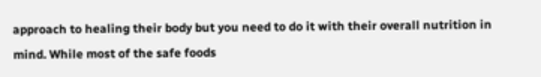approach to healing their body but you need to do it with their overall nutrition in mind. While most of the safe foods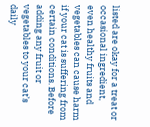listed are okay for a treat or occasional ingredient, even healthy fruits and vegetables can cause harm if your cat is suffering from certain conditions. Before adding any fruit or vegetables to your cat’s daily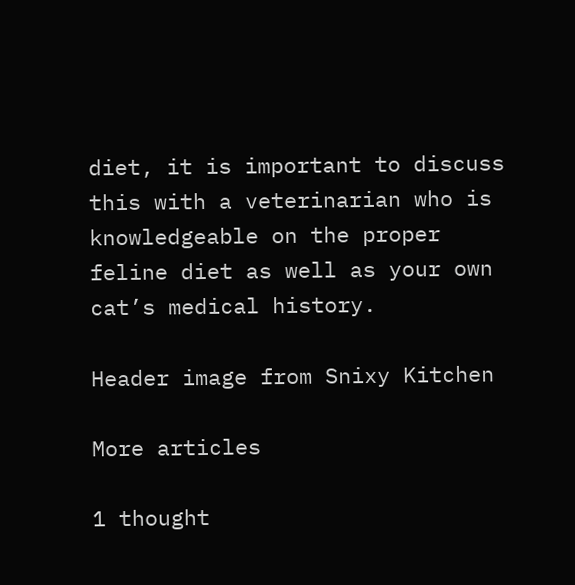diet, it is important to discuss this with a veterinarian who is knowledgeable on the proper feline diet as well as your own cat’s medical history.

Header image from Snixy Kitchen

More articles

1 thought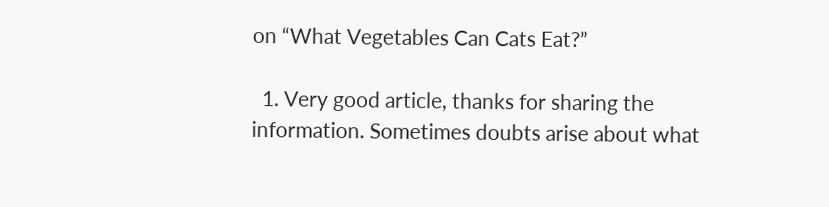on “What Vegetables Can Cats Eat?”

  1. Very good article, thanks for sharing the information. Sometimes doubts arise about what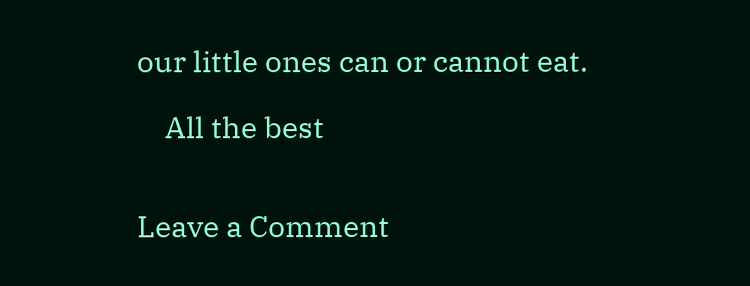our little ones can or cannot eat.

    All the best


Leave a Comment